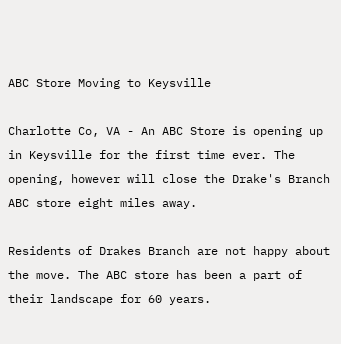ABC Store Moving to Keysville

Charlotte Co, VA - An ABC Store is opening up in Keysville for the first time ever. The opening, however will close the Drake's Branch ABC store eight miles away.

Residents of Drakes Branch are not happy about the move. The ABC store has been a part of their landscape for 60 years.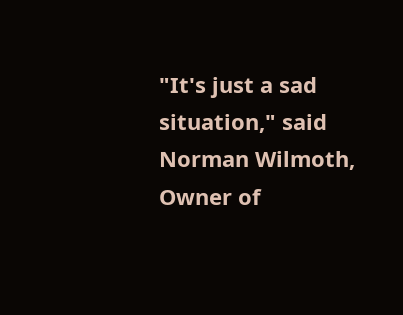"It's just a sad situation," said Norman Wilmoth, Owner of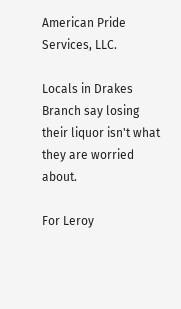American Pride Services, LLC.

Locals in Drakes Branch say losing their liquor isn't what they are worried about.

For Leroy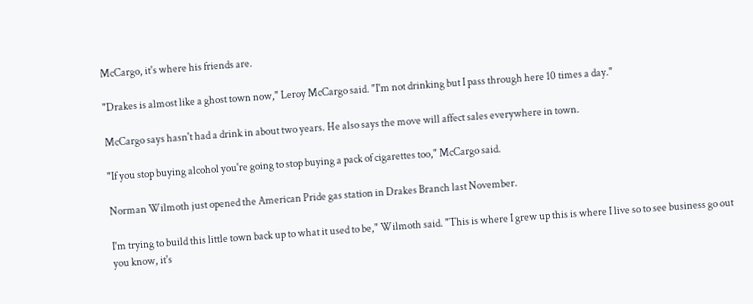McCargo, it's where his friends are.

"Drakes is almost like a ghost town now," Leroy McCargo said. "I'm not drinking but I pass through here 10 times a day."

McCargo says hasn't had a drink in about two years. He also says the move will affect sales everywhere in town.

"If you stop buying alcohol you're going to stop buying a pack of cigarettes too," McCargo said.

Norman Wilmoth just opened the American Pride gas station in Drakes Branch last November.

I'm trying to build this little town back up to what it used to be," Wilmoth said. "This is where I grew up this is where I live so to see business go out you know, it's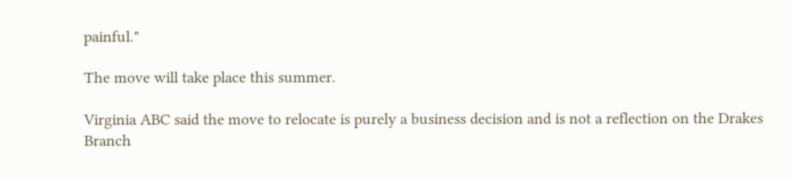painful."

The move will take place this summer.

Virginia ABC said the move to relocate is purely a business decision and is not a reflection on the Drakes Branch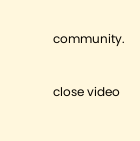community.

close video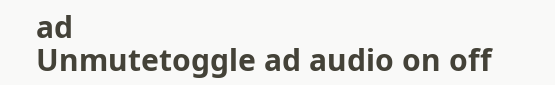ad
Unmutetoggle ad audio on off